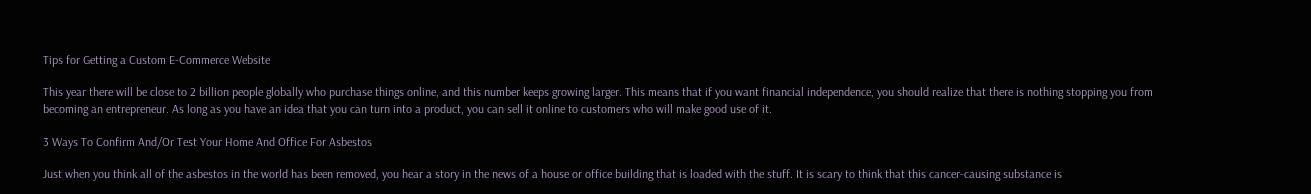Tips for Getting a Custom E-Commerce Website

This year there will be close to 2 billion people globally who purchase things online, and this number keeps growing larger. This means that if you want financial independence, you should realize that there is nothing stopping you from becoming an entrepreneur. As long as you have an idea that you can turn into a product, you can sell it online to customers who will make good use of it.

3 Ways To Confirm And/Or Test Your Home And Office For Asbestos

Just when you think all of the asbestos in the world has been removed, you hear a story in the news of a house or office building that is loaded with the stuff. It is scary to think that this cancer-causing substance is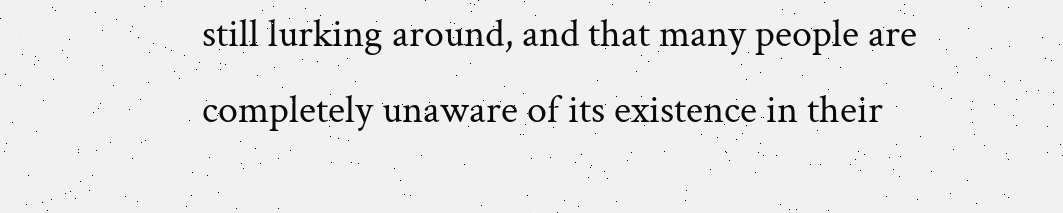still lurking around, and that many people are completely unaware of its existence in their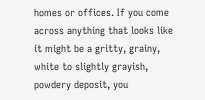homes or offices. If you come across anything that looks like it might be a gritty, grainy, white to slightly grayish, powdery deposit, you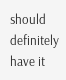should definitely have it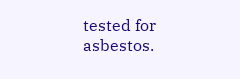tested for asbestos.